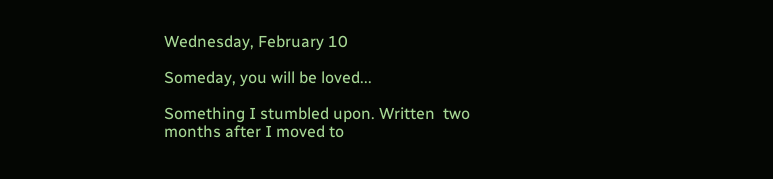Wednesday, February 10

Someday, you will be loved...

Something I stumbled upon. Written  two months after I moved to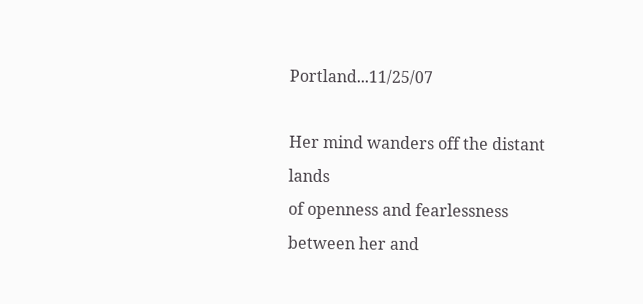Portland...11/25/07

Her mind wanders off the distant lands
of openness and fearlessness
between her and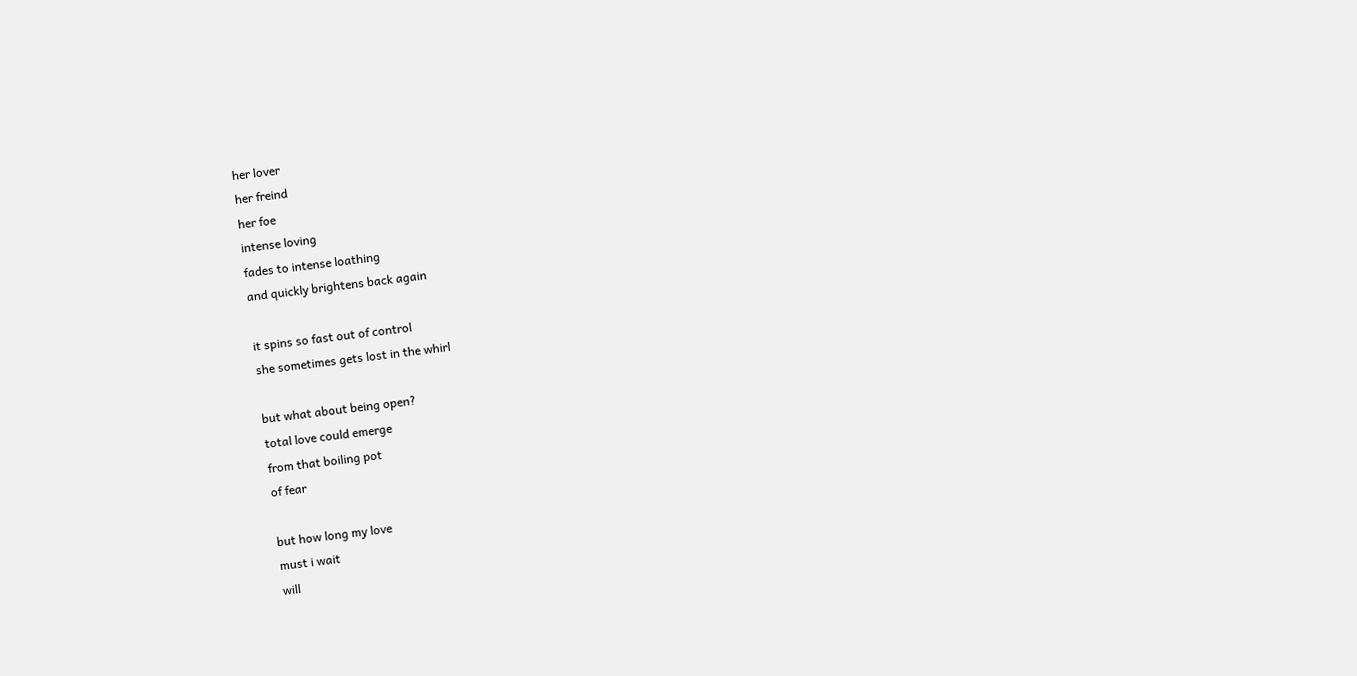her lover
her freind
her foe
intense loving
fades to intense loathing
and quickly brightens back again

it spins so fast out of control
she sometimes gets lost in the whirl

but what about being open?
total love could emerge
from that boiling pot
of fear

but how long my love
must i wait
will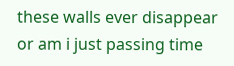these walls ever disappear
or am i just passing time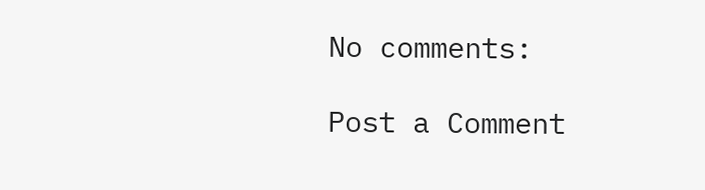No comments:

Post a Comment